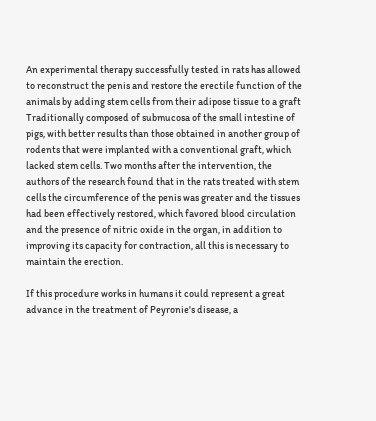An experimental therapy successfully tested in rats has allowed to reconstruct the penis and restore the erectile function of the animals by adding stem cells from their adipose tissue to a graft Traditionally composed of submucosa of the small intestine of pigs, with better results than those obtained in another group of rodents that were implanted with a conventional graft, which lacked stem cells. Two months after the intervention, the authors of the research found that in the rats treated with stem cells the circumference of the penis was greater and the tissues had been effectively restored, which favored blood circulation and the presence of nitric oxide in the organ, in addition to improving its capacity for contraction, all this is necessary to maintain the erection.

If this procedure works in humans it could represent a great advance in the treatment of Peyronie's disease, a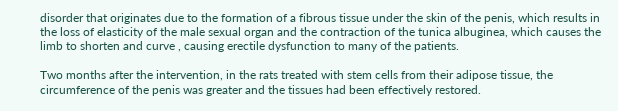disorder that originates due to the formation of a fibrous tissue under the skin of the penis, which results in the loss of elasticity of the male sexual organ and the contraction of the tunica albuginea, which causes the limb to shorten and curve , causing erectile dysfunction to many of the patients.

Two months after the intervention, in the rats treated with stem cells from their adipose tissue, the circumference of the penis was greater and the tissues had been effectively restored.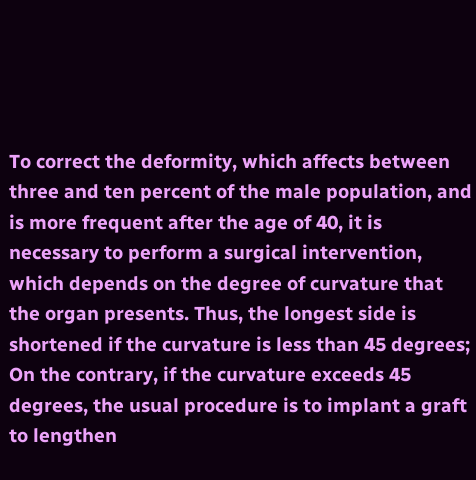To correct the deformity, which affects between three and ten percent of the male population, and is more frequent after the age of 40, it is necessary to perform a surgical intervention, which depends on the degree of curvature that the organ presents. Thus, the longest side is shortened if the curvature is less than 45 degrees; On the contrary, if the curvature exceeds 45 degrees, the usual procedure is to implant a graft to lengthen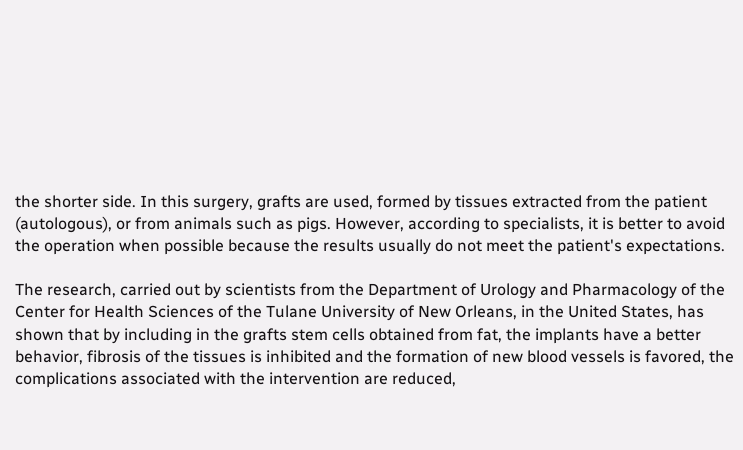the shorter side. In this surgery, grafts are used, formed by tissues extracted from the patient (autologous), or from animals such as pigs. However, according to specialists, it is better to avoid the operation when possible because the results usually do not meet the patient's expectations.

The research, carried out by scientists from the Department of Urology and Pharmacology of the Center for Health Sciences of the Tulane University of New Orleans, in the United States, has shown that by including in the grafts stem cells obtained from fat, the implants have a better behavior, fibrosis of the tissues is inhibited and the formation of new blood vessels is favored, the complications associated with the intervention are reduced,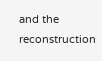and the reconstruction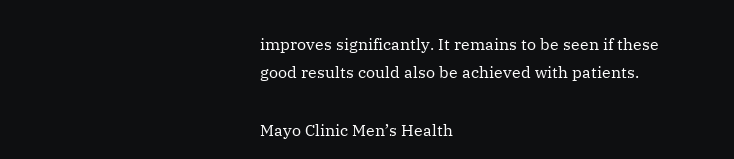improves significantly. It remains to be seen if these good results could also be achieved with patients.

Mayo Clinic Men’s Health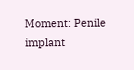Moment: Penile implant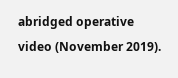abridged operative video (November 2019).